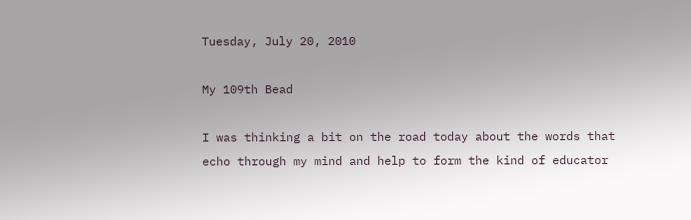Tuesday, July 20, 2010

My 109th Bead

I was thinking a bit on the road today about the words that echo through my mind and help to form the kind of educator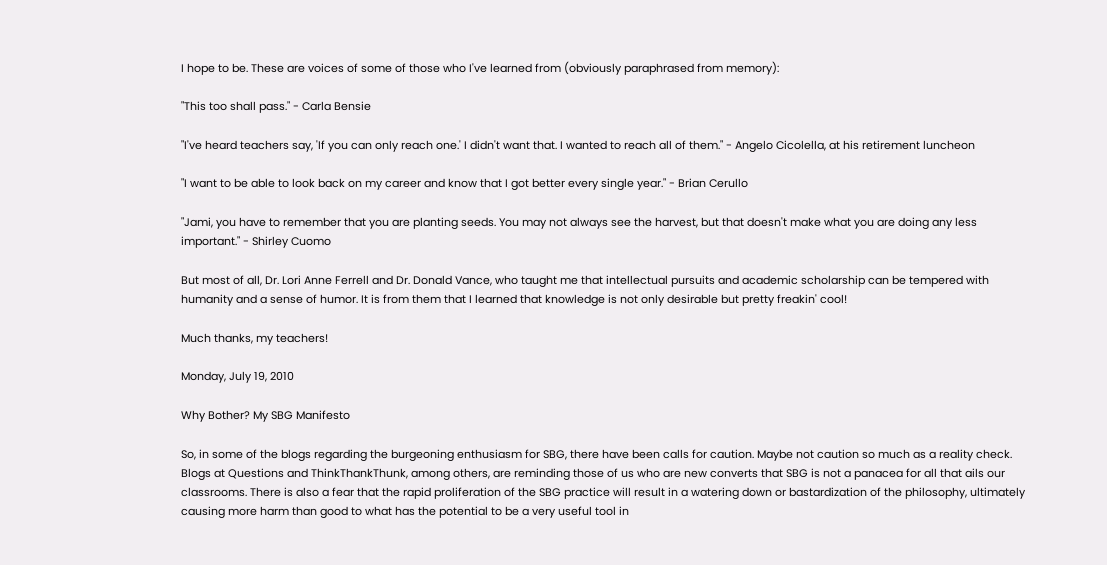I hope to be. These are voices of some of those who I've learned from (obviously paraphrased from memory):

"This too shall pass." - Carla Bensie

"I've heard teachers say, 'If you can only reach one.' I didn't want that. I wanted to reach all of them." - Angelo Cicolella, at his retirement luncheon

"I want to be able to look back on my career and know that I got better every single year." - Brian Cerullo

"Jami, you have to remember that you are planting seeds. You may not always see the harvest, but that doesn't make what you are doing any less important." - Shirley Cuomo

But most of all, Dr. Lori Anne Ferrell and Dr. Donald Vance, who taught me that intellectual pursuits and academic scholarship can be tempered with humanity and a sense of humor. It is from them that I learned that knowledge is not only desirable but pretty freakin' cool!

Much thanks, my teachers!

Monday, July 19, 2010

Why Bother? My SBG Manifesto

So, in some of the blogs regarding the burgeoning enthusiasm for SBG, there have been calls for caution. Maybe not caution so much as a reality check. Blogs at Questions and ThinkThankThunk, among others, are reminding those of us who are new converts that SBG is not a panacea for all that ails our classrooms. There is also a fear that the rapid proliferation of the SBG practice will result in a watering down or bastardization of the philosophy, ultimately causing more harm than good to what has the potential to be a very useful tool in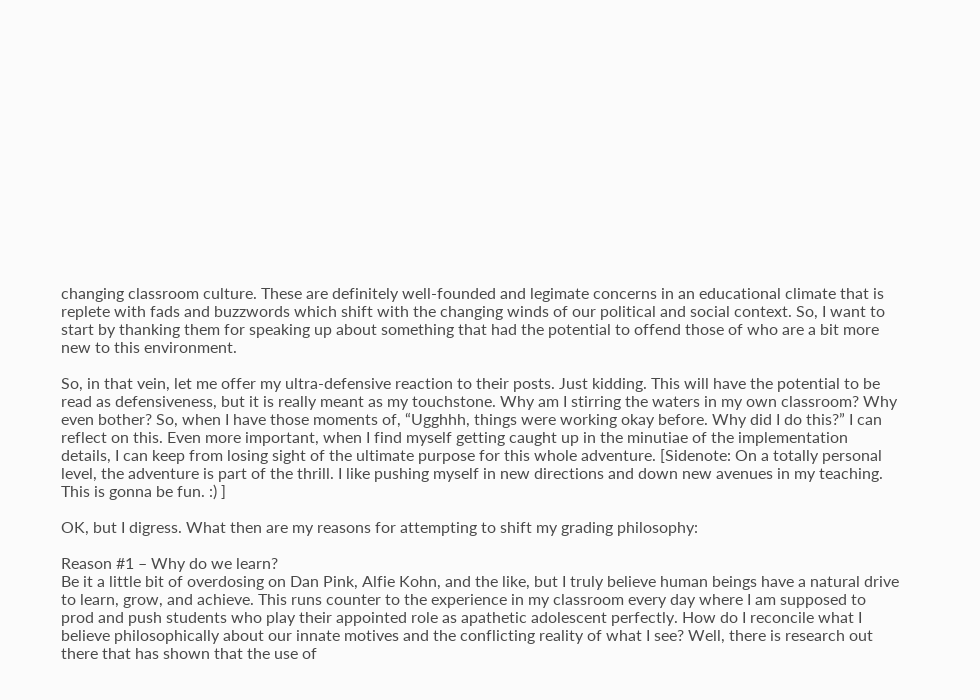changing classroom culture. These are definitely well-founded and legimate concerns in an educational climate that is replete with fads and buzzwords which shift with the changing winds of our political and social context. So, I want to start by thanking them for speaking up about something that had the potential to offend those of who are a bit more new to this environment.

So, in that vein, let me offer my ultra-defensive reaction to their posts. Just kidding. This will have the potential to be read as defensiveness, but it is really meant as my touchstone. Why am I stirring the waters in my own classroom? Why even bother? So, when I have those moments of, “Ugghhh, things were working okay before. Why did I do this?” I can reflect on this. Even more important, when I find myself getting caught up in the minutiae of the implementation details, I can keep from losing sight of the ultimate purpose for this whole adventure. [Sidenote: On a totally personal level, the adventure is part of the thrill. I like pushing myself in new directions and down new avenues in my teaching. This is gonna be fun. :) ]

OK, but I digress. What then are my reasons for attempting to shift my grading philosophy:

Reason #1 – Why do we learn?
Be it a little bit of overdosing on Dan Pink, Alfie Kohn, and the like, but I truly believe human beings have a natural drive to learn, grow, and achieve. This runs counter to the experience in my classroom every day where I am supposed to prod and push students who play their appointed role as apathetic adolescent perfectly. How do I reconcile what I believe philosophically about our innate motives and the conflicting reality of what I see? Well, there is research out there that has shown that the use of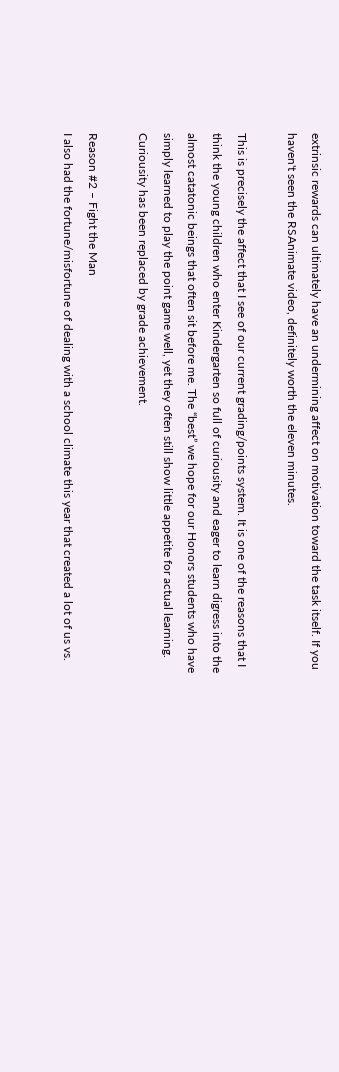extrinsic rewards can ultimately have an undermining affect on motivation toward the task itself. If you haven't seen the RSAnimate video, definitely worth the eleven minutes.

This is precisely the affect that I see of our current grading/points system. It is one of the reasons that I think the young children who enter Kindergarten so full of curiousity and eager to learn digress into the almost catatonic beings that often sit before me. The “best” we hope for our Honors students who have simply learned to play the point game well, yet they often still show little appetite for actual learning. Curiousity has been replaced by grade achievement.

Reason #2 – Fight the Man
I also had the fortune/misfortune of dealing with a school climate this year that created a lot of us vs.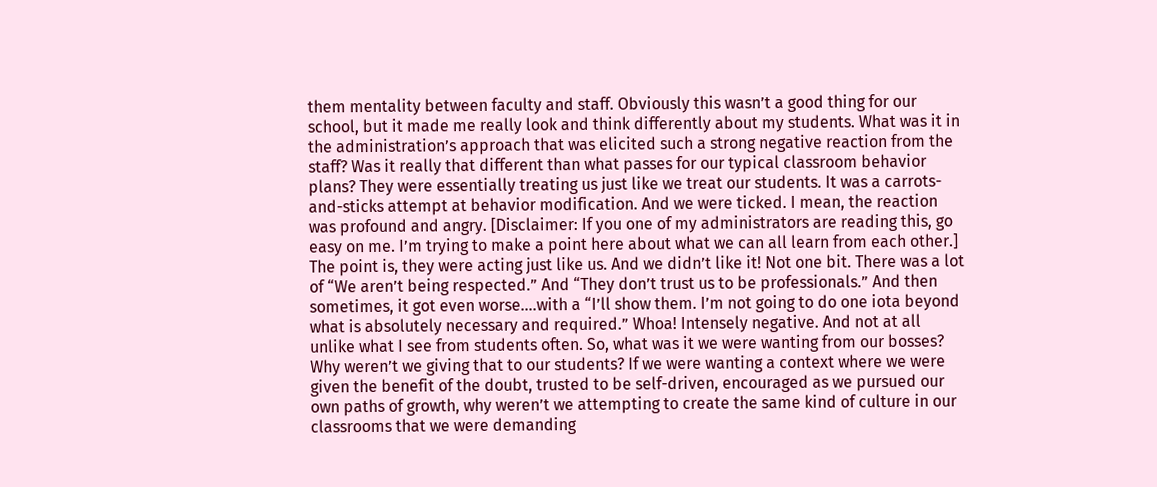them mentality between faculty and staff. Obviously this wasn’t a good thing for our school, but it made me really look and think differently about my students. What was it in the administration’s approach that was elicited such a strong negative reaction from the staff? Was it really that different than what passes for our typical classroom behavior plans? They were essentially treating us just like we treat our students. It was a carrots-and-sticks attempt at behavior modification. And we were ticked. I mean, the reaction was profound and angry. [Disclaimer: If you one of my administrators are reading this, go easy on me. I’m trying to make a point here about what we can all learn from each other.] The point is, they were acting just like us. And we didn’t like it! Not one bit. There was a lot of “We aren’t being respected.” And “They don’t trust us to be professionals.” And then sometimes, it got even worse….with a “I’ll show them. I’m not going to do one iota beyond what is absolutely necessary and required.” Whoa! Intensely negative. And not at all unlike what I see from students often. So, what was it we were wanting from our bosses? Why weren’t we giving that to our students? If we were wanting a context where we were given the benefit of the doubt, trusted to be self-driven, encouraged as we pursued our own paths of growth, why weren’t we attempting to create the same kind of culture in our classrooms that we were demanding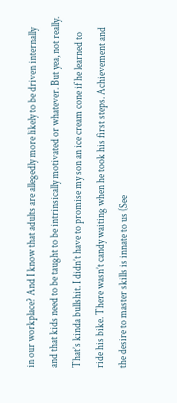in our workplace? And I know that adults are allegedly more likely to be driven internally and that kids need to be taught to be intrinsically motivated or whatever. But yea, not really. That’s kinda bullshit. I didn’t have to promise my son an ice cream cone if he learned to ride his bike. There wasn’t candy waiting when he took his first steps. Achievement and the desire to master skills is innate to us (See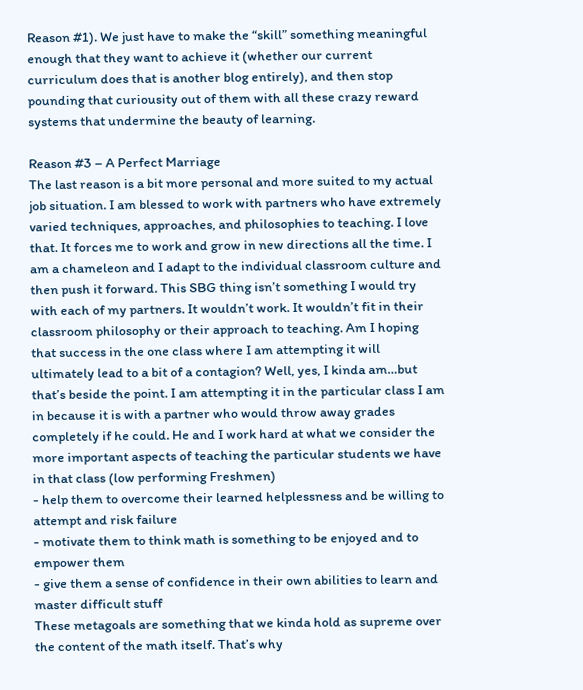Reason #1). We just have to make the “skill” something meaningful enough that they want to achieve it (whether our current curriculum does that is another blog entirely), and then stop pounding that curiousity out of them with all these crazy reward systems that undermine the beauty of learning.

Reason #3 – A Perfect Marriage
The last reason is a bit more personal and more suited to my actual job situation. I am blessed to work with partners who have extremely varied techniques, approaches, and philosophies to teaching. I love that. It forces me to work and grow in new directions all the time. I am a chameleon and I adapt to the individual classroom culture and then push it forward. This SBG thing isn’t something I would try with each of my partners. It wouldn’t work. It wouldn’t fit in their classroom philosophy or their approach to teaching. Am I hoping that success in the one class where I am attempting it will ultimately lead to a bit of a contagion? Well, yes, I kinda am…but that’s beside the point. I am attempting it in the particular class I am in because it is with a partner who would throw away grades completely if he could. He and I work hard at what we consider the more important aspects of teaching the particular students we have in that class (low performing Freshmen)
- help them to overcome their learned helplessness and be willing to attempt and risk failure
- motivate them to think math is something to be enjoyed and to empower them
- give them a sense of confidence in their own abilities to learn and master difficult stuff
These metagoals are something that we kinda hold as supreme over the content of the math itself. That’s why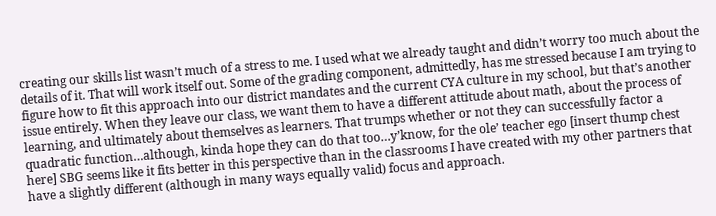creating our skills list wasn’t much of a stress to me. I used what we already taught and didn’t worry too much about the details of it. That will work itself out. Some of the grading component, admittedly, has me stressed because I am trying to figure how to fit this approach into our district mandates and the current CYA culture in my school, but that’s another issue entirely. When they leave our class, we want them to have a different attitude about math, about the process of learning, and ultimately about themselves as learners. That trumps whether or not they can successfully factor a quadratic function…although, kinda hope they can do that too…y’know, for the ole’ teacher ego [insert thump chest here] SBG seems like it fits better in this perspective than in the classrooms I have created with my other partners that have a slightly different (although in many ways equally valid) focus and approach.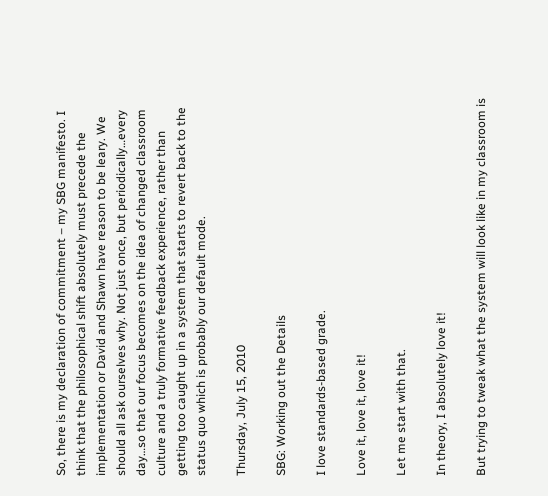So, there is my declaration of commitment – my SBG manifesto. I think that the philosophical shift absolutely must precede the implementation or David and Shawn have reason to be leary. We should all ask ourselves why. Not just once, but periodically…every day…so that our focus becomes on the idea of changed classroom culture and a truly formative feedback experience, rather than getting too caught up in a system that starts to revert back to the status quo which is probably our default mode.

Thursday, July 15, 2010

SBG: Working out the Details

I love standards-based grade.

Love it, love it, love it!

Let me start with that.

In theory, I absolutely love it!

But trying to tweak what the system will look like in my classroom is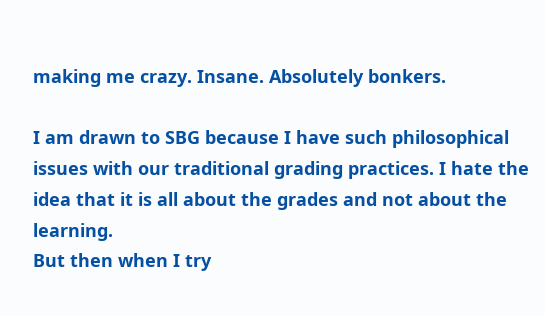making me crazy. Insane. Absolutely bonkers.

I am drawn to SBG because I have such philosophical issues with our traditional grading practices. I hate the idea that it is all about the grades and not about the learning.
But then when I try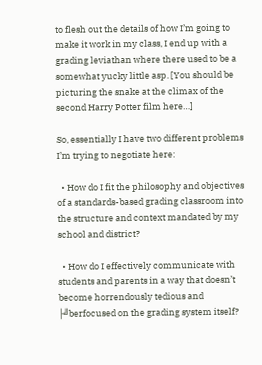to flesh out the details of how I’m going to make it work in my class, I end up with a grading leviathan where there used to be a somewhat yucky little asp. [You should be picturing the snake at the climax of the second Harry Potter film here…]

So, essentially I have two different problems I’m trying to negotiate here:

  • How do I fit the philosophy and objectives of a standards-based grading classroom into the structure and context mandated by my school and district?

  • How do I effectively communicate with students and parents in a way that doesn’t become horrendously tedious and ├╝berfocused on the grading system itself?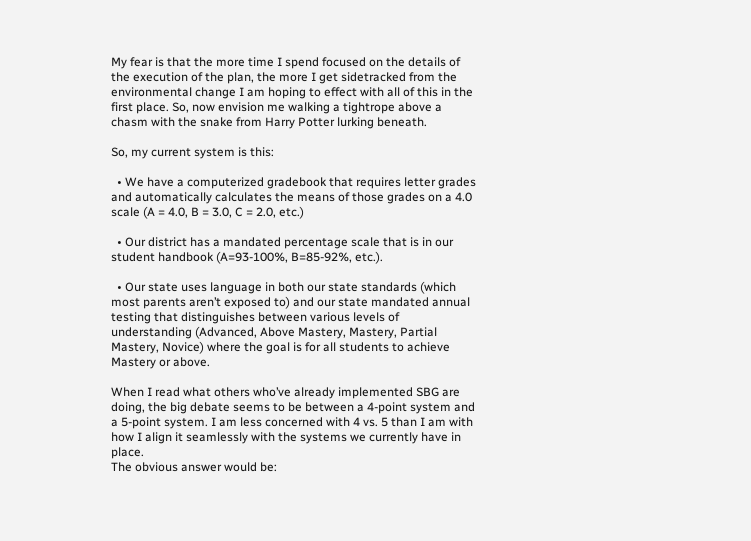My fear is that the more time I spend focused on the details of the execution of the plan, the more I get sidetracked from the environmental change I am hoping to effect with all of this in the first place. So, now envision me walking a tightrope above a chasm with the snake from Harry Potter lurking beneath.

So, my current system is this:

  • We have a computerized gradebook that requires letter grades and automatically calculates the means of those grades on a 4.0 scale (A = 4.0, B = 3.0, C = 2.0, etc.)

  • Our district has a mandated percentage scale that is in our student handbook (A=93-100%, B=85-92%, etc.).

  • Our state uses language in both our state standards (which most parents aren’t exposed to) and our state mandated annual testing that distinguishes between various levels of understanding (Advanced, Above Mastery, Mastery, Partial Mastery, Novice) where the goal is for all students to achieve Mastery or above.

When I read what others who’ve already implemented SBG are doing, the big debate seems to be between a 4-point system and a 5-point system. I am less concerned with 4 vs. 5 than I am with how I align it seamlessly with the systems we currently have in place.
The obvious answer would be: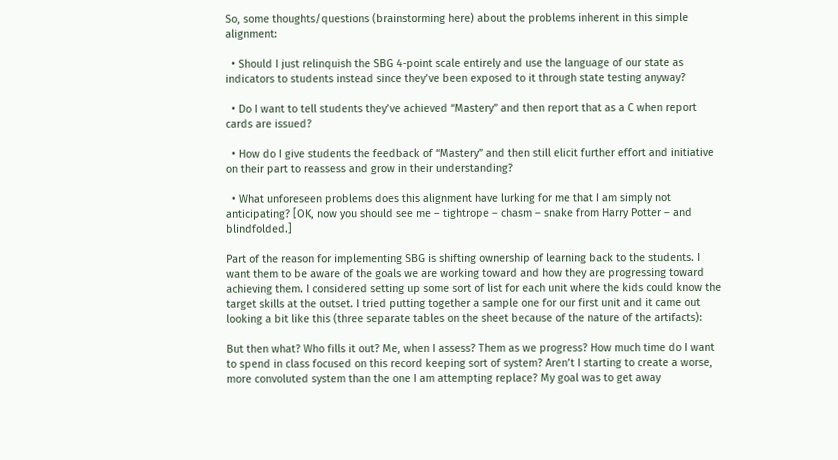So, some thoughts/questions (brainstorming here) about the problems inherent in this simple alignment:

  • Should I just relinquish the SBG 4-point scale entirely and use the language of our state as indicators to students instead since they’ve been exposed to it through state testing anyway?

  • Do I want to tell students they’ve achieved “Mastery” and then report that as a C when report cards are issued?

  • How do I give students the feedback of “Mastery” and then still elicit further effort and initiative on their part to reassess and grow in their understanding?

  • What unforeseen problems does this alignment have lurking for me that I am simply not anticipating? [OK, now you should see me – tightrope – chasm – snake from Harry Potter – and blindfolded.]

Part of the reason for implementing SBG is shifting ownership of learning back to the students. I want them to be aware of the goals we are working toward and how they are progressing toward achieving them. I considered setting up some sort of list for each unit where the kids could know the target skills at the outset. I tried putting together a sample one for our first unit and it came out looking a bit like this (three separate tables on the sheet because of the nature of the artifacts):

But then what? Who fills it out? Me, when I assess? Them as we progress? How much time do I want to spend in class focused on this record keeping sort of system? Aren’t I starting to create a worse, more convoluted system than the one I am attempting replace? My goal was to get away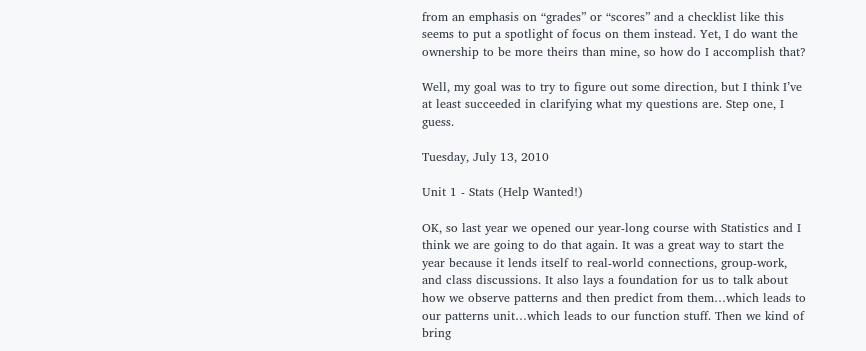from an emphasis on “grades” or “scores” and a checklist like this seems to put a spotlight of focus on them instead. Yet, I do want the ownership to be more theirs than mine, so how do I accomplish that?

Well, my goal was to try to figure out some direction, but I think I’ve at least succeeded in clarifying what my questions are. Step one, I guess.

Tuesday, July 13, 2010

Unit 1 - Stats (Help Wanted!)

OK, so last year we opened our year-long course with Statistics and I think we are going to do that again. It was a great way to start the year because it lends itself to real-world connections, group-work, and class discussions. It also lays a foundation for us to talk about how we observe patterns and then predict from them…which leads to our patterns unit…which leads to our function stuff. Then we kind of bring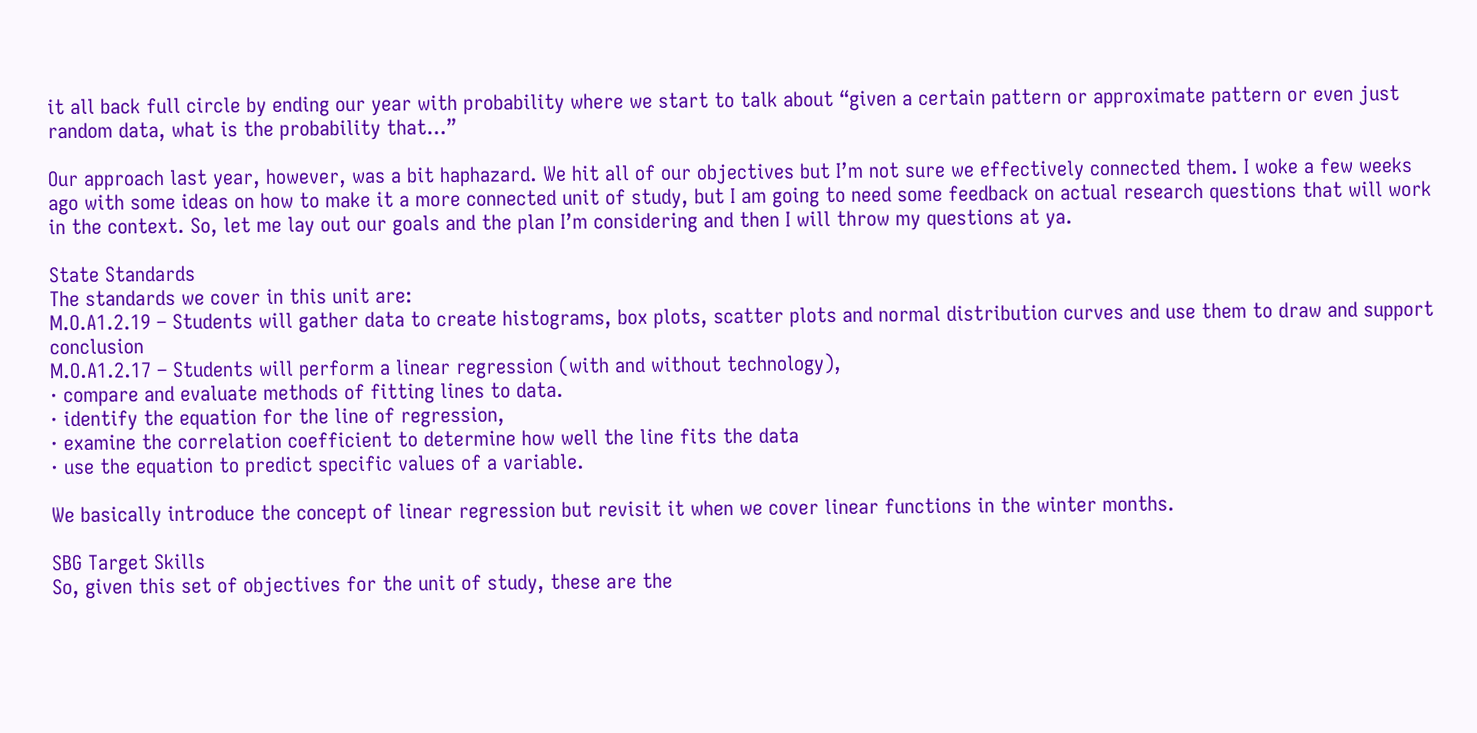it all back full circle by ending our year with probability where we start to talk about “given a certain pattern or approximate pattern or even just random data, what is the probability that…”

Our approach last year, however, was a bit haphazard. We hit all of our objectives but I’m not sure we effectively connected them. I woke a few weeks ago with some ideas on how to make it a more connected unit of study, but I am going to need some feedback on actual research questions that will work in the context. So, let me lay out our goals and the plan I’m considering and then I will throw my questions at ya.

State Standards
The standards we cover in this unit are:
M.O.A1.2.19 – Students will gather data to create histograms, box plots, scatter plots and normal distribution curves and use them to draw and support conclusion
M.O.A1.2.17 – Students will perform a linear regression (with and without technology),
· compare and evaluate methods of fitting lines to data.
· identify the equation for the line of regression,
· examine the correlation coefficient to determine how well the line fits the data
· use the equation to predict specific values of a variable.

We basically introduce the concept of linear regression but revisit it when we cover linear functions in the winter months.

SBG Target Skills
So, given this set of objectives for the unit of study, these are the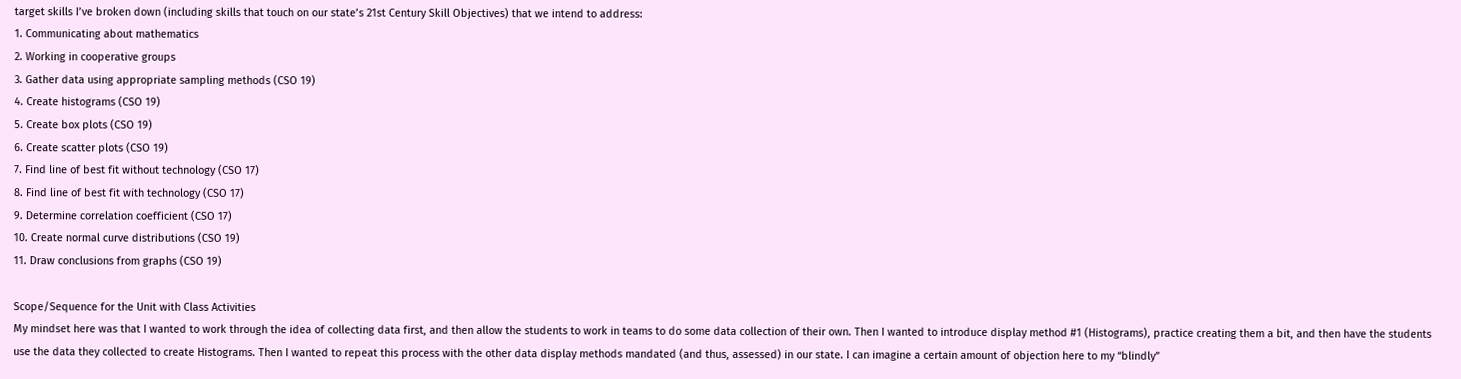target skills I’ve broken down (including skills that touch on our state’s 21st Century Skill Objectives) that we intend to address:
1. Communicating about mathematics
2. Working in cooperative groups
3. Gather data using appropriate sampling methods (CSO 19)
4. Create histograms (CSO 19)
5. Create box plots (CSO 19)
6. Create scatter plots (CSO 19)
7. Find line of best fit without technology (CSO 17)
8. Find line of best fit with technology (CSO 17)
9. Determine correlation coefficient (CSO 17)
10. Create normal curve distributions (CSO 19)
11. Draw conclusions from graphs (CSO 19)

Scope/Sequence for the Unit with Class Activities
My mindset here was that I wanted to work through the idea of collecting data first, and then allow the students to work in teams to do some data collection of their own. Then I wanted to introduce display method #1 (Histograms), practice creating them a bit, and then have the students use the data they collected to create Histograms. Then I wanted to repeat this process with the other data display methods mandated (and thus, assessed) in our state. I can imagine a certain amount of objection here to my “blindly”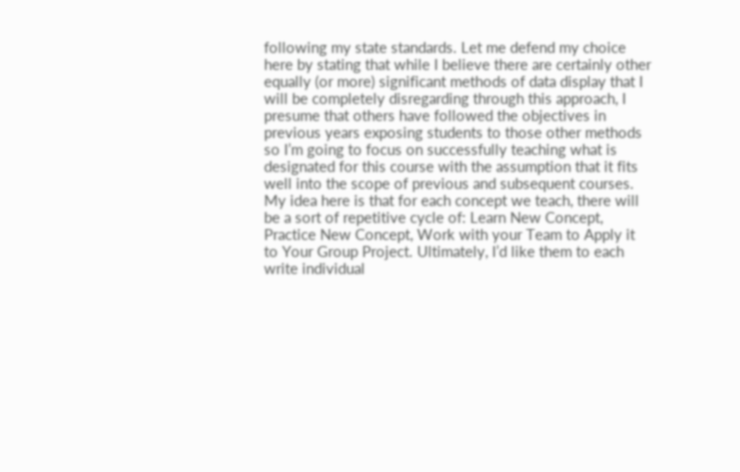following my state standards. Let me defend my choice here by stating that while I believe there are certainly other equally (or more) significant methods of data display that I will be completely disregarding through this approach, I presume that others have followed the objectives in previous years exposing students to those other methods so I’m going to focus on successfully teaching what is designated for this course with the assumption that it fits well into the scope of previous and subsequent courses.
My idea here is that for each concept we teach, there will be a sort of repetitive cycle of: Learn New Concept, Practice New Concept, Work with your Team to Apply it to Your Group Project. Ultimately, I’d like them to each write individual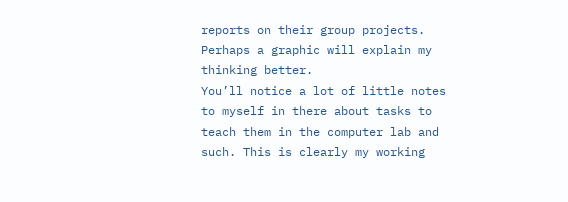reports on their group projects. Perhaps a graphic will explain my thinking better.
You’ll notice a lot of little notes to myself in there about tasks to teach them in the computer lab and such. This is clearly my working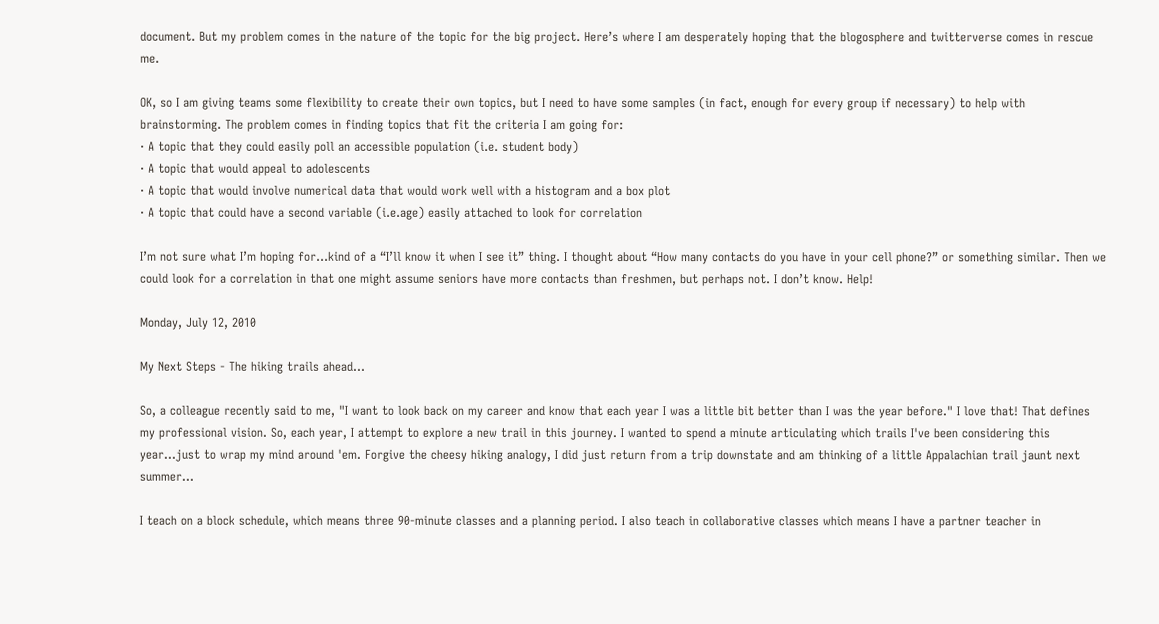document. But my problem comes in the nature of the topic for the big project. Here’s where I am desperately hoping that the blogosphere and twitterverse comes in rescue me.

OK, so I am giving teams some flexibility to create their own topics, but I need to have some samples (in fact, enough for every group if necessary) to help with brainstorming. The problem comes in finding topics that fit the criteria I am going for:
· A topic that they could easily poll an accessible population (i.e. student body)
· A topic that would appeal to adolescents
· A topic that would involve numerical data that would work well with a histogram and a box plot
· A topic that could have a second variable (i.e.age) easily attached to look for correlation

I’m not sure what I’m hoping for…kind of a “I’ll know it when I see it” thing. I thought about “How many contacts do you have in your cell phone?” or something similar. Then we could look for a correlation in that one might assume seniors have more contacts than freshmen, but perhaps not. I don’t know. Help!

Monday, July 12, 2010

My Next Steps - The hiking trails ahead...

So, a colleague recently said to me, "I want to look back on my career and know that each year I was a little bit better than I was the year before." I love that! That defines my professional vision. So, each year, I attempt to explore a new trail in this journey. I wanted to spend a minute articulating which trails I've been considering this year...just to wrap my mind around 'em. Forgive the cheesy hiking analogy, I did just return from a trip downstate and am thinking of a little Appalachian trail jaunt next summer...

I teach on a block schedule, which means three 90-minute classes and a planning period. I also teach in collaborative classes which means I have a partner teacher in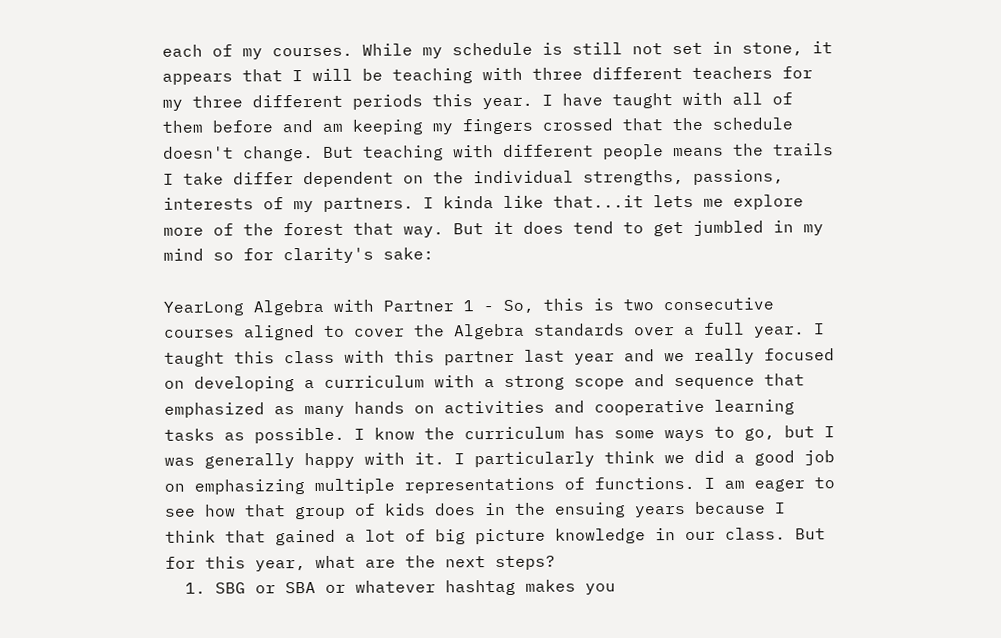each of my courses. While my schedule is still not set in stone, it appears that I will be teaching with three different teachers for my three different periods this year. I have taught with all of them before and am keeping my fingers crossed that the schedule doesn't change. But teaching with different people means the trails I take differ dependent on the individual strengths, passions, interests of my partners. I kinda like that...it lets me explore more of the forest that way. But it does tend to get jumbled in my mind so for clarity's sake:

YearLong Algebra with Partner 1 - So, this is two consecutive courses aligned to cover the Algebra standards over a full year. I taught this class with this partner last year and we really focused on developing a curriculum with a strong scope and sequence that emphasized as many hands on activities and cooperative learning tasks as possible. I know the curriculum has some ways to go, but I was generally happy with it. I particularly think we did a good job on emphasizing multiple representations of functions. I am eager to see how that group of kids does in the ensuing years because I think that gained a lot of big picture knowledge in our class. But for this year, what are the next steps?
  1. SBG or SBA or whatever hashtag makes you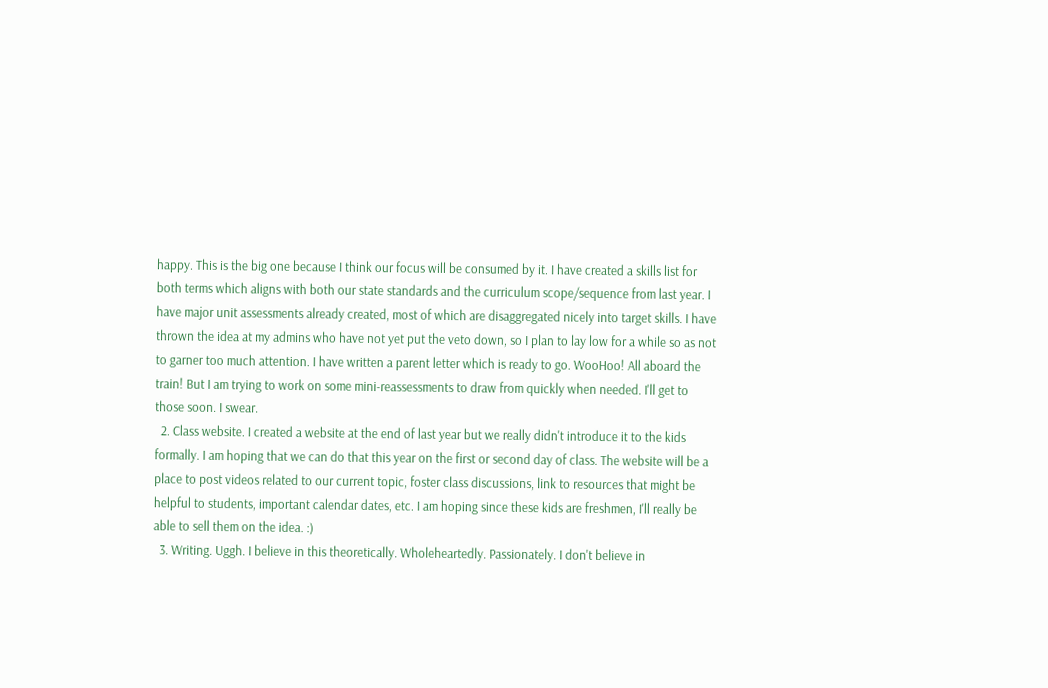happy. This is the big one because I think our focus will be consumed by it. I have created a skills list for both terms which aligns with both our state standards and the curriculum scope/sequence from last year. I have major unit assessments already created, most of which are disaggregated nicely into target skills. I have thrown the idea at my admins who have not yet put the veto down, so I plan to lay low for a while so as not to garner too much attention. I have written a parent letter which is ready to go. WooHoo! All aboard the train! But I am trying to work on some mini-reassessments to draw from quickly when needed. I'll get to those soon. I swear.
  2. Class website. I created a website at the end of last year but we really didn't introduce it to the kids formally. I am hoping that we can do that this year on the first or second day of class. The website will be a place to post videos related to our current topic, foster class discussions, link to resources that might be helpful to students, important calendar dates, etc. I am hoping since these kids are freshmen, I'll really be able to sell them on the idea. :)
  3. Writing. Uggh. I believe in this theoretically. Wholeheartedly. Passionately. I don't believe in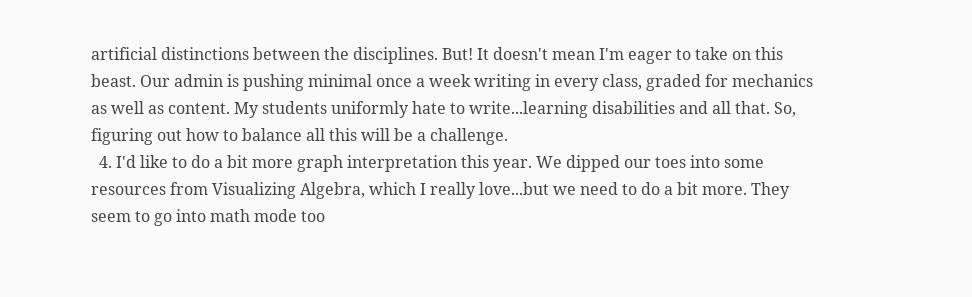artificial distinctions between the disciplines. But! It doesn't mean I'm eager to take on this beast. Our admin is pushing minimal once a week writing in every class, graded for mechanics as well as content. My students uniformly hate to write...learning disabilities and all that. So, figuring out how to balance all this will be a challenge.
  4. I'd like to do a bit more graph interpretation this year. We dipped our toes into some resources from Visualizing Algebra, which I really love...but we need to do a bit more. They seem to go into math mode too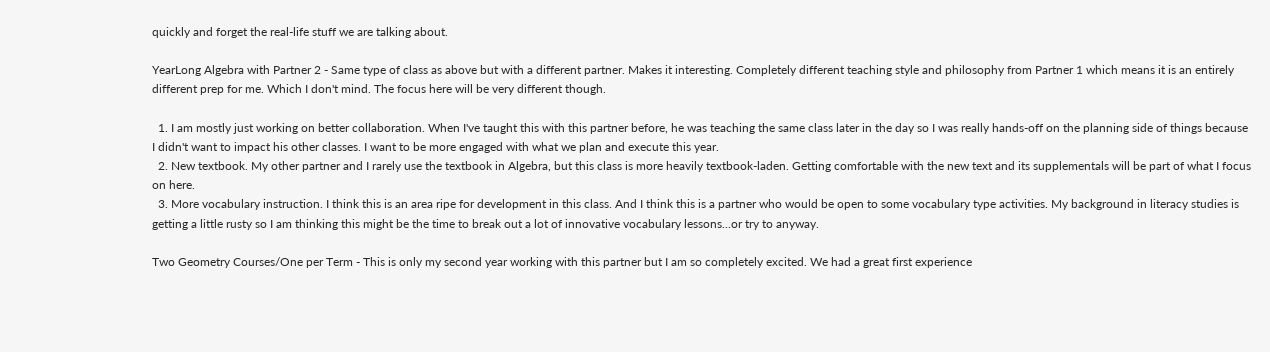quickly and forget the real-life stuff we are talking about.

YearLong Algebra with Partner 2 - Same type of class as above but with a different partner. Makes it interesting. Completely different teaching style and philosophy from Partner 1 which means it is an entirely different prep for me. Which I don't mind. The focus here will be very different though.

  1. I am mostly just working on better collaboration. When I've taught this with this partner before, he was teaching the same class later in the day so I was really hands-off on the planning side of things because I didn't want to impact his other classes. I want to be more engaged with what we plan and execute this year.
  2. New textbook. My other partner and I rarely use the textbook in Algebra, but this class is more heavily textbook-laden. Getting comfortable with the new text and its supplementals will be part of what I focus on here.
  3. More vocabulary instruction. I think this is an area ripe for development in this class. And I think this is a partner who would be open to some vocabulary type activities. My background in literacy studies is getting a little rusty so I am thinking this might be the time to break out a lot of innovative vocabulary lessons...or try to anyway.

Two Geometry Courses/One per Term - This is only my second year working with this partner but I am so completely excited. We had a great first experience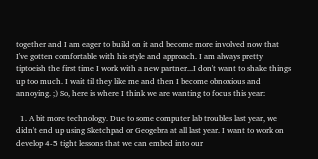together and I am eager to build on it and become more involved now that I've gotten comfortable with his style and approach. I am always pretty tiptoeish the first time I work with a new partner...I don't want to shake things up too much. I wait til they like me and then I become obnoxious and annoying. ;) So, here is where I think we are wanting to focus this year:

  1. A bit more technology. Due to some computer lab troubles last year, we didn't end up using Sketchpad or Geogebra at all last year. I want to work on develop 4-5 tight lessons that we can embed into our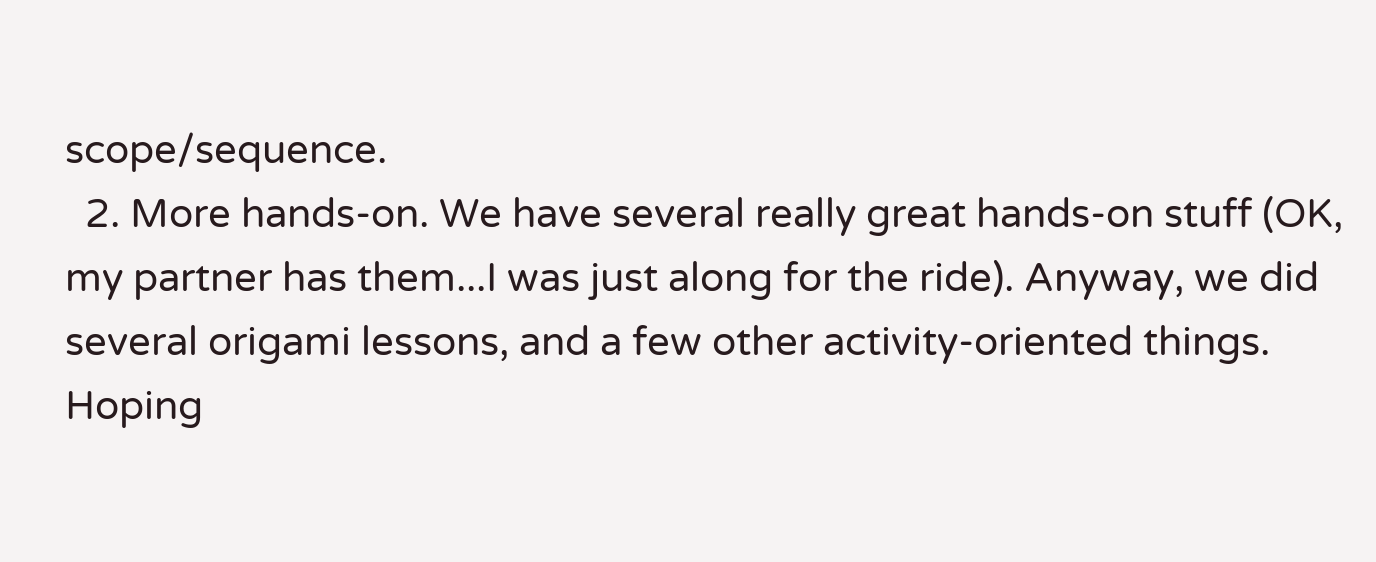scope/sequence.
  2. More hands-on. We have several really great hands-on stuff (OK, my partner has them...I was just along for the ride). Anyway, we did several origami lessons, and a few other activity-oriented things. Hoping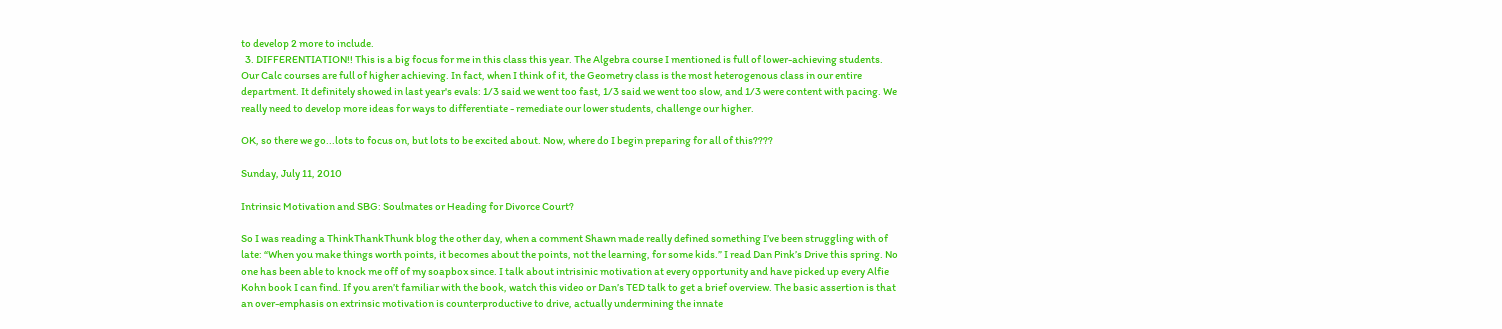to develop 2 more to include.
  3. DIFFERENTIATION!! This is a big focus for me in this class this year. The Algebra course I mentioned is full of lower-achieving students. Our Calc courses are full of higher achieving. In fact, when I think of it, the Geometry class is the most heterogenous class in our entire department. It definitely showed in last year's evals: 1/3 said we went too fast, 1/3 said we went too slow, and 1/3 were content with pacing. We really need to develop more ideas for ways to differentiate - remediate our lower students, challenge our higher.

OK, so there we go...lots to focus on, but lots to be excited about. Now, where do I begin preparing for all of this????

Sunday, July 11, 2010

Intrinsic Motivation and SBG: Soulmates or Heading for Divorce Court?

So I was reading a ThinkThankThunk blog the other day, when a comment Shawn made really defined something I’ve been struggling with of late: “When you make things worth points, it becomes about the points, not the learning, for some kids.” I read Dan Pink’s Drive this spring. No one has been able to knock me off of my soapbox since. I talk about intrisinic motivation at every opportunity and have picked up every Alfie Kohn book I can find. If you aren’t familiar with the book, watch this video or Dan’s TED talk to get a brief overview. The basic assertion is that an over-emphasis on extrinsic motivation is counterproductive to drive, actually undermining the innate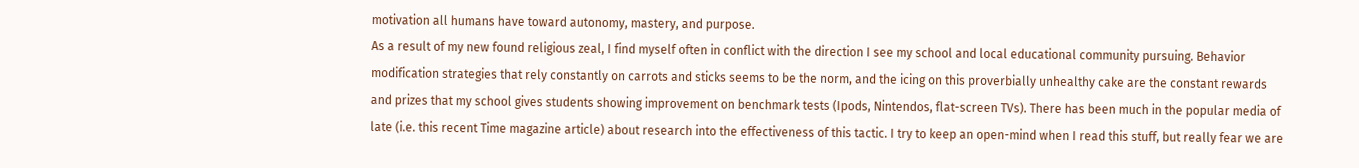motivation all humans have toward autonomy, mastery, and purpose.
As a result of my new found religious zeal, I find myself often in conflict with the direction I see my school and local educational community pursuing. Behavior modification strategies that rely constantly on carrots and sticks seems to be the norm, and the icing on this proverbially unhealthy cake are the constant rewards and prizes that my school gives students showing improvement on benchmark tests (Ipods, Nintendos, flat-screen TVs). There has been much in the popular media of late (i.e. this recent Time magazine article) about research into the effectiveness of this tactic. I try to keep an open-mind when I read this stuff, but really fear we are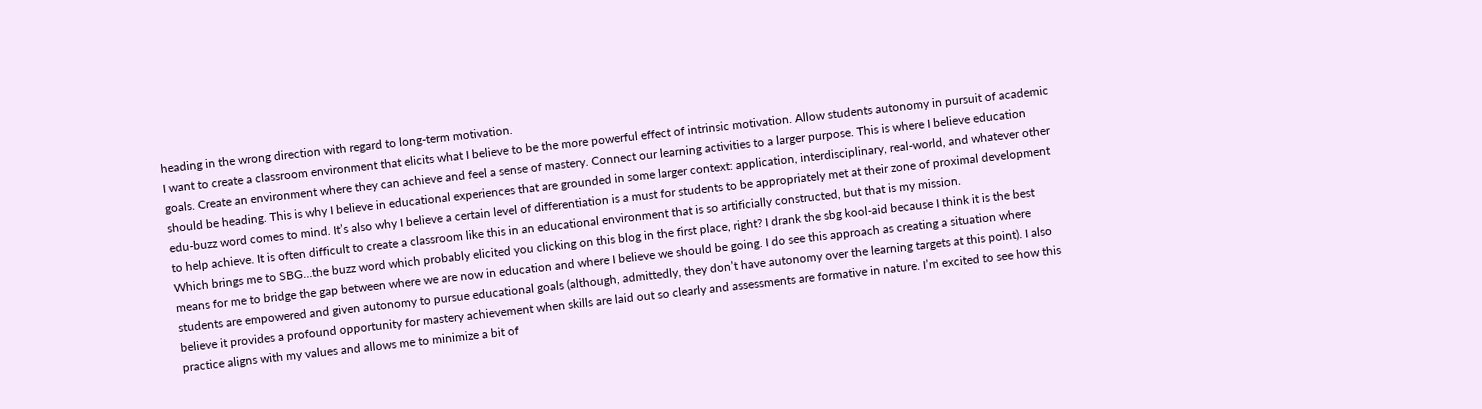heading in the wrong direction with regard to long-term motivation.
I want to create a classroom environment that elicits what I believe to be the more powerful effect of intrinsic motivation. Allow students autonomy in pursuit of academic goals. Create an environment where they can achieve and feel a sense of mastery. Connect our learning activities to a larger purpose. This is where I believe education should be heading. This is why I believe in educational experiences that are grounded in some larger context: application, interdisciplinary, real-world, and whatever other edu-buzz word comes to mind. It’s also why I believe a certain level of differentiation is a must for students to be appropriately met at their zone of proximal development to help achieve. It is often difficult to create a classroom like this in an educational environment that is so artificially constructed, but that is my mission.
Which brings me to SBG…the buzz word which probably elicited you clicking on this blog in the first place, right? I drank the sbg kool-aid because I think it is the best means for me to bridge the gap between where we are now in education and where I believe we should be going. I do see this approach as creating a situation where students are empowered and given autonomy to pursue educational goals (although, admittedly, they don’t have autonomy over the learning targets at this point). I also believe it provides a profound opportunity for mastery achievement when skills are laid out so clearly and assessments are formative in nature. I’m excited to see how this practice aligns with my values and allows me to minimize a bit of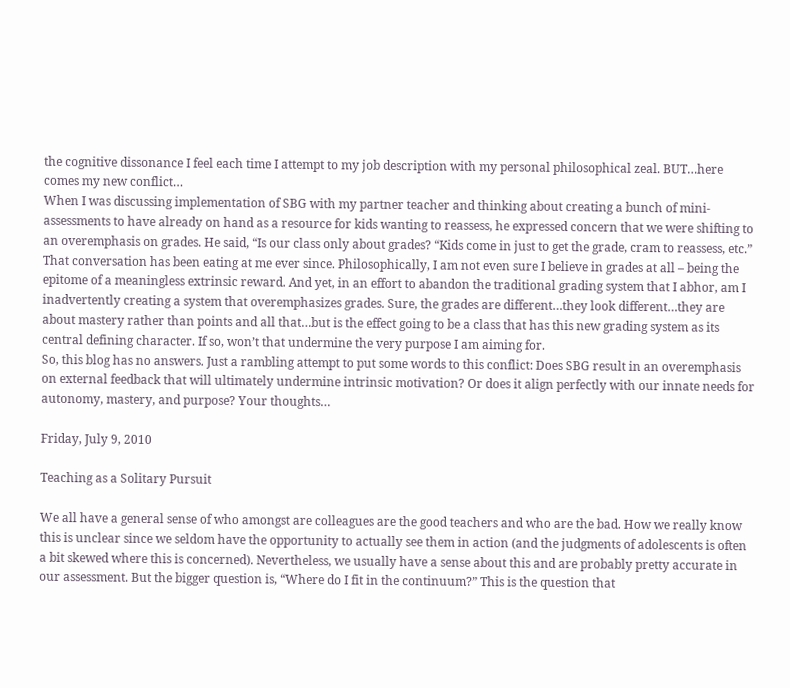the cognitive dissonance I feel each time I attempt to my job description with my personal philosophical zeal. BUT…here comes my new conflict…
When I was discussing implementation of SBG with my partner teacher and thinking about creating a bunch of mini-assessments to have already on hand as a resource for kids wanting to reassess, he expressed concern that we were shifting to an overemphasis on grades. He said, “Is our class only about grades? “Kids come in just to get the grade, cram to reassess, etc.” That conversation has been eating at me ever since. Philosophically, I am not even sure I believe in grades at all – being the epitome of a meaningless extrinsic reward. And yet, in an effort to abandon the traditional grading system that I abhor, am I inadvertently creating a system that overemphasizes grades. Sure, the grades are different…they look different…they are about mastery rather than points and all that…but is the effect going to be a class that has this new grading system as its central defining character. If so, won’t that undermine the very purpose I am aiming for.
So, this blog has no answers. Just a rambling attempt to put some words to this conflict: Does SBG result in an overemphasis on external feedback that will ultimately undermine intrinsic motivation? Or does it align perfectly with our innate needs for autonomy, mastery, and purpose? Your thoughts…

Friday, July 9, 2010

Teaching as a Solitary Pursuit

We all have a general sense of who amongst are colleagues are the good teachers and who are the bad. How we really know this is unclear since we seldom have the opportunity to actually see them in action (and the judgments of adolescents is often a bit skewed where this is concerned). Nevertheless, we usually have a sense about this and are probably pretty accurate in our assessment. But the bigger question is, “Where do I fit in the continuum?” This is the question that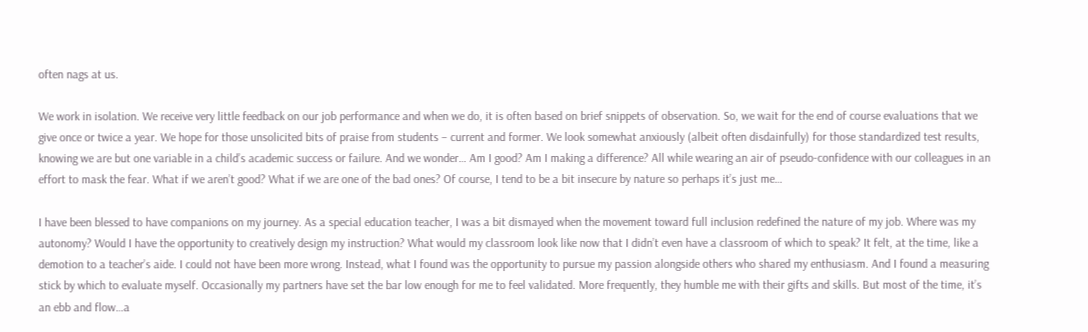often nags at us.

We work in isolation. We receive very little feedback on our job performance and when we do, it is often based on brief snippets of observation. So, we wait for the end of course evaluations that we give once or twice a year. We hope for those unsolicited bits of praise from students – current and former. We look somewhat anxiously (albeit often disdainfully) for those standardized test results, knowing we are but one variable in a child’s academic success or failure. And we wonder… Am I good? Am I making a difference? All while wearing an air of pseudo-confidence with our colleagues in an effort to mask the fear. What if we aren’t good? What if we are one of the bad ones? Of course, I tend to be a bit insecure by nature so perhaps it’s just me…

I have been blessed to have companions on my journey. As a special education teacher, I was a bit dismayed when the movement toward full inclusion redefined the nature of my job. Where was my autonomy? Would I have the opportunity to creatively design my instruction? What would my classroom look like now that I didn’t even have a classroom of which to speak? It felt, at the time, like a demotion to a teacher’s aide. I could not have been more wrong. Instead, what I found was the opportunity to pursue my passion alongside others who shared my enthusiasm. And I found a measuring stick by which to evaluate myself. Occasionally my partners have set the bar low enough for me to feel validated. More frequently, they humble me with their gifts and skills. But most of the time, it’s an ebb and flow…a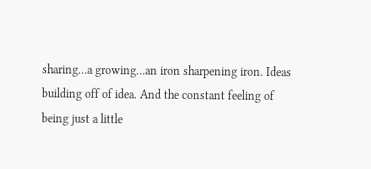sharing…a growing…an iron sharpening iron. Ideas building off of idea. And the constant feeling of being just a little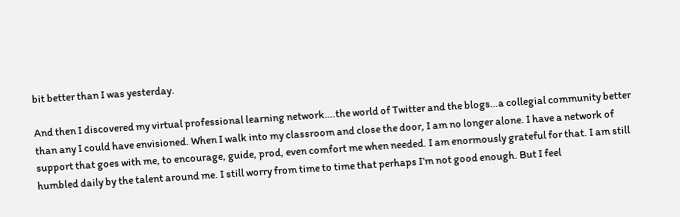bit better than I was yesterday.

And then I discovered my virtual professional learning network….the world of Twitter and the blogs…a collegial community better than any I could have envisioned. When I walk into my classroom and close the door, I am no longer alone. I have a network of support that goes with me, to encourage, guide, prod, even comfort me when needed. I am enormously grateful for that. I am still humbled daily by the talent around me. I still worry from time to time that perhaps I’m not good enough. But I feel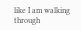like I am walking through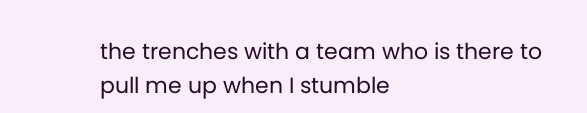the trenches with a team who is there to pull me up when I stumble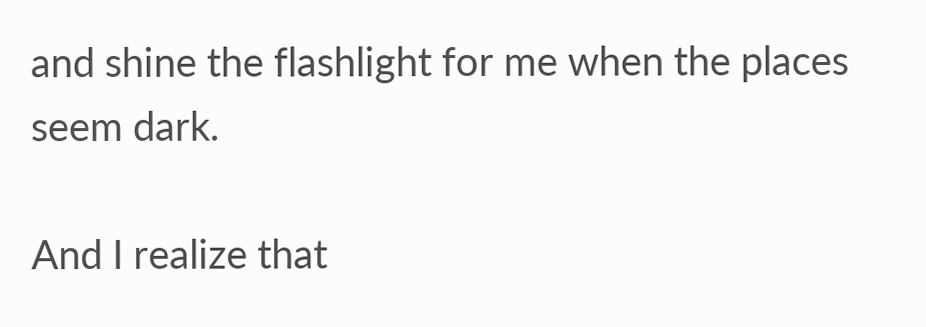and shine the flashlight for me when the places seem dark.

And I realize that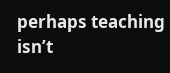perhaps teaching isn’t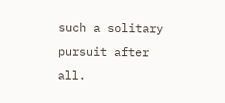such a solitary pursuit after all.